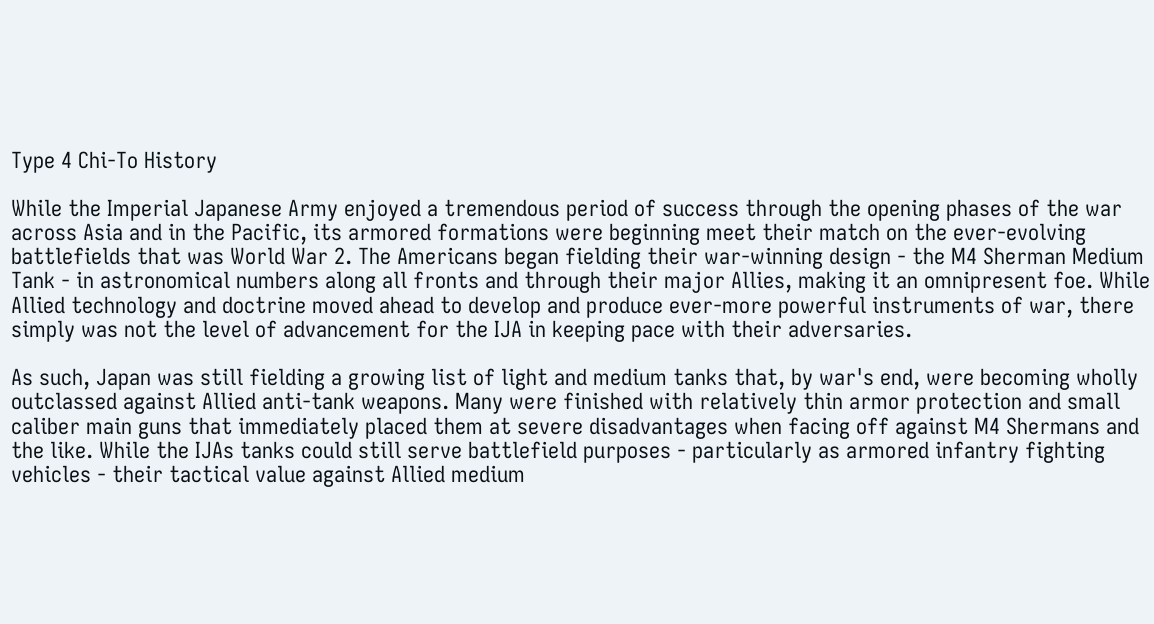Type 4 Chi-To History

While the Imperial Japanese Army enjoyed a tremendous period of success through the opening phases of the war across Asia and in the Pacific, its armored formations were beginning meet their match on the ever-evolving battlefields that was World War 2. The Americans began fielding their war-winning design - the M4 Sherman Medium Tank - in astronomical numbers along all fronts and through their major Allies, making it an omnipresent foe. While Allied technology and doctrine moved ahead to develop and produce ever-more powerful instruments of war, there simply was not the level of advancement for the IJA in keeping pace with their adversaries.

As such, Japan was still fielding a growing list of light and medium tanks that, by war's end, were becoming wholly outclassed against Allied anti-tank weapons. Many were finished with relatively thin armor protection and small caliber main guns that immediately placed them at severe disadvantages when facing off against M4 Shermans and the like. While the IJAs tanks could still serve battlefield purposes - particularly as armored infantry fighting vehicles - their tactical value against Allied medium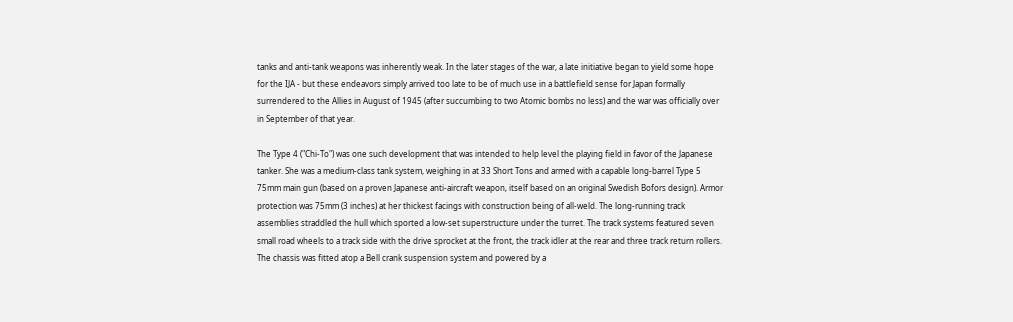tanks and anti-tank weapons was inherently weak. In the later stages of the war, a late initiative began to yield some hope for the IJA - but these endeavors simply arrived too late to be of much use in a battlefield sense for Japan formally surrendered to the Allies in August of 1945 (after succumbing to two Atomic bombs no less) and the war was officially over in September of that year.

The Type 4 ("Chi-To") was one such development that was intended to help level the playing field in favor of the Japanese tanker. She was a medium-class tank system, weighing in at 33 Short Tons and armed with a capable long-barrel Type 5 75mm main gun (based on a proven Japanese anti-aircraft weapon, itself based on an original Swedish Bofors design). Armor protection was 75mm (3 inches) at her thickest facings with construction being of all-weld. The long-running track assemblies straddled the hull which sported a low-set superstructure under the turret. The track systems featured seven small road wheels to a track side with the drive sprocket at the front, the track idler at the rear and three track return rollers. The chassis was fitted atop a Bell crank suspension system and powered by a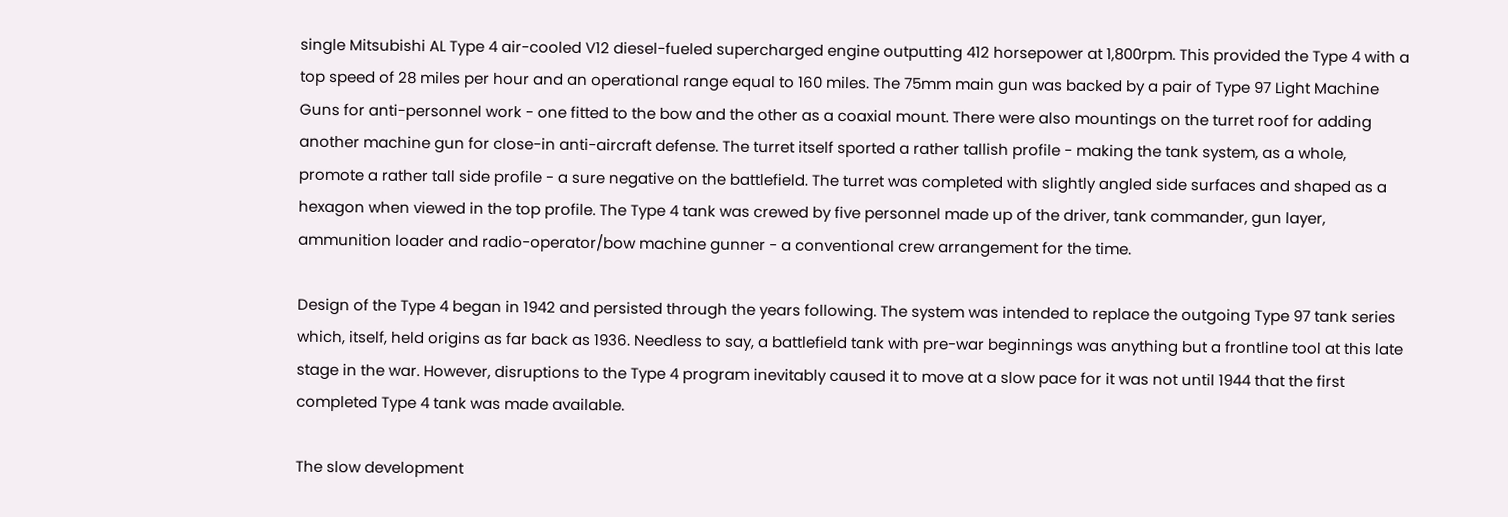single Mitsubishi AL Type 4 air-cooled V12 diesel-fueled supercharged engine outputting 412 horsepower at 1,800rpm. This provided the Type 4 with a top speed of 28 miles per hour and an operational range equal to 160 miles. The 75mm main gun was backed by a pair of Type 97 Light Machine Guns for anti-personnel work - one fitted to the bow and the other as a coaxial mount. There were also mountings on the turret roof for adding another machine gun for close-in anti-aircraft defense. The turret itself sported a rather tallish profile - making the tank system, as a whole, promote a rather tall side profile - a sure negative on the battlefield. The turret was completed with slightly angled side surfaces and shaped as a hexagon when viewed in the top profile. The Type 4 tank was crewed by five personnel made up of the driver, tank commander, gun layer, ammunition loader and radio-operator/bow machine gunner - a conventional crew arrangement for the time.

Design of the Type 4 began in 1942 and persisted through the years following. The system was intended to replace the outgoing Type 97 tank series which, itself, held origins as far back as 1936. Needless to say, a battlefield tank with pre-war beginnings was anything but a frontline tool at this late stage in the war. However, disruptions to the Type 4 program inevitably caused it to move at a slow pace for it was not until 1944 that the first completed Type 4 tank was made available.

The slow development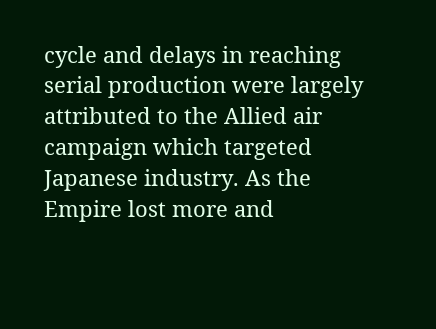cycle and delays in reaching serial production were largely attributed to the Allied air campaign which targeted Japanese industry. As the Empire lost more and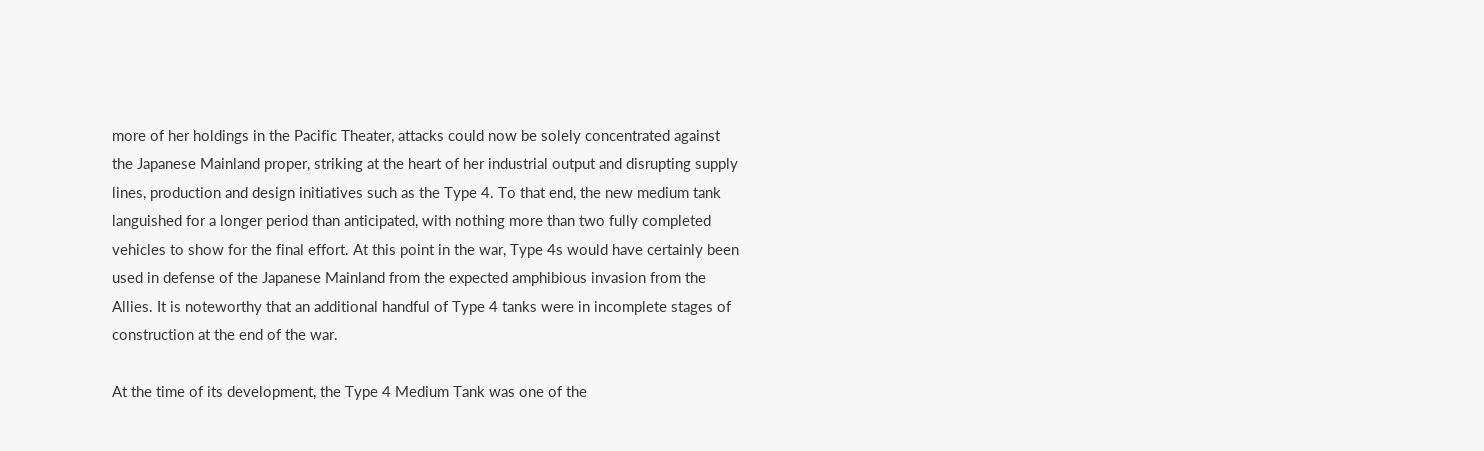more of her holdings in the Pacific Theater, attacks could now be solely concentrated against the Japanese Mainland proper, striking at the heart of her industrial output and disrupting supply lines, production and design initiatives such as the Type 4. To that end, the new medium tank languished for a longer period than anticipated, with nothing more than two fully completed vehicles to show for the final effort. At this point in the war, Type 4s would have certainly been used in defense of the Japanese Mainland from the expected amphibious invasion from the Allies. It is noteworthy that an additional handful of Type 4 tanks were in incomplete stages of construction at the end of the war.

At the time of its development, the Type 4 Medium Tank was one of the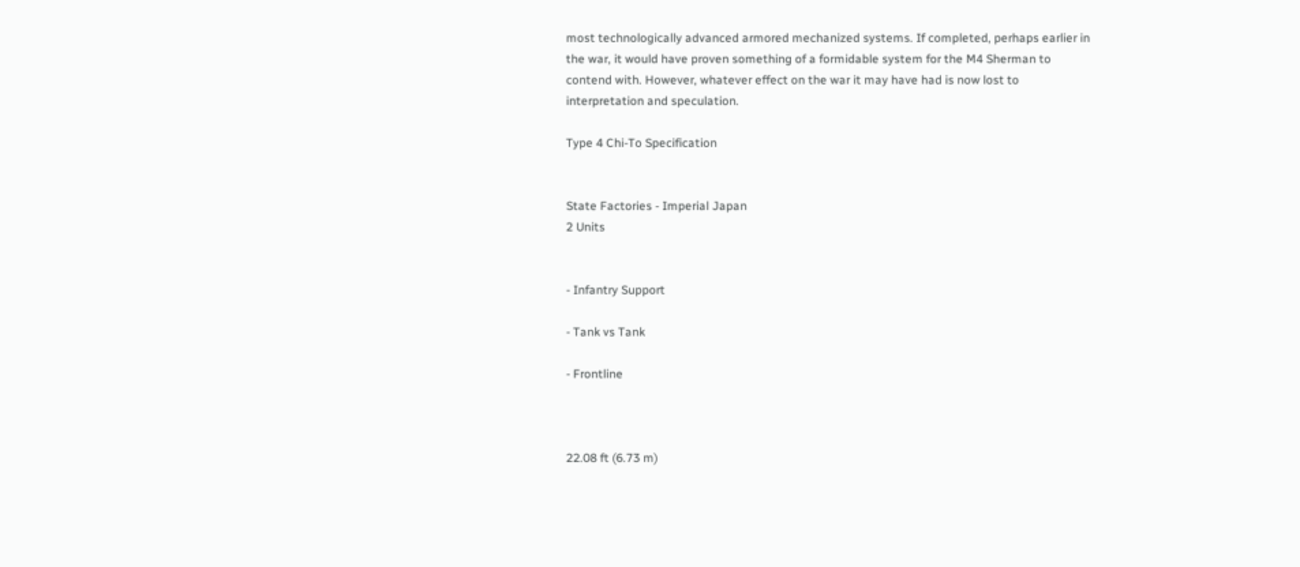most technologically advanced armored mechanized systems. If completed, perhaps earlier in the war, it would have proven something of a formidable system for the M4 Sherman to contend with. However, whatever effect on the war it may have had is now lost to interpretation and speculation.

Type 4 Chi-To Specification


State Factories - Imperial Japan
2 Units


- Infantry Support

- Tank vs Tank

- Frontline



22.08 ft (6.73 m)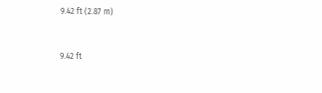9.42 ft (2.87 m)


9.42 ft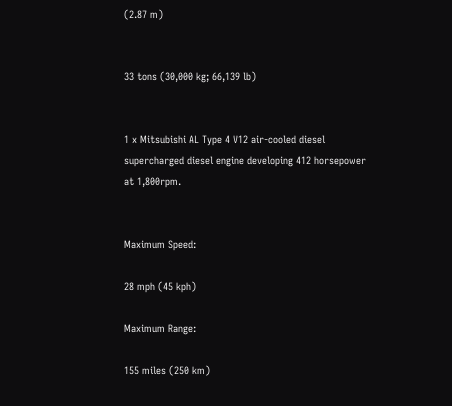(2.87 m)


33 tons (30,000 kg; 66,139 lb)


1 x Mitsubishi AL Type 4 V12 air-cooled diesel supercharged diesel engine developing 412 horsepower at 1,800rpm.


Maximum Speed:

28 mph (45 kph)

Maximum Range:

155 miles (250 km)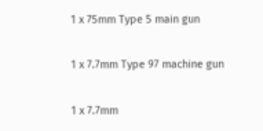1 x 75mm Type 5 main gun

1 x 7.7mm Type 97 machine gun

1 x 7.7mm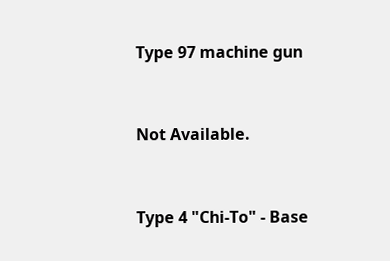Type 97 machine gun


Not Available.


Type 4 "Chi-To" - Base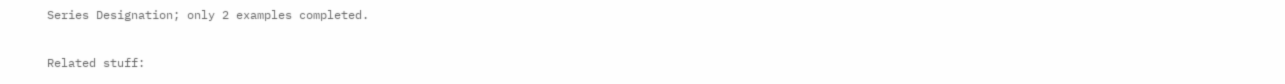Series Designation; only 2 examples completed.

Related stuff: